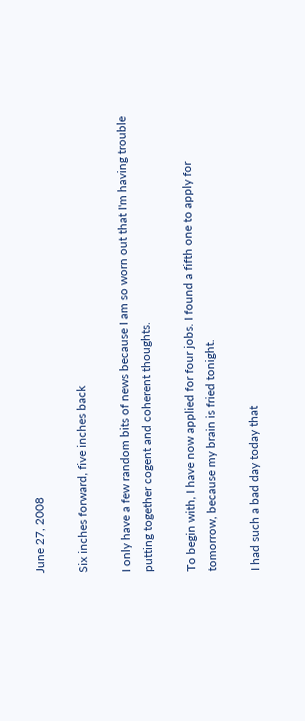June 27, 2008

Six inches forward, five inches back

I only have a few random bits of news because I am so worn out that I'm having trouble putting together cogent and coherent thoughts.

To begin with, I have now applied for four jobs. I found a fifth one to apply for tomorrow, because my brain is fried tonight.

I had such a bad day today that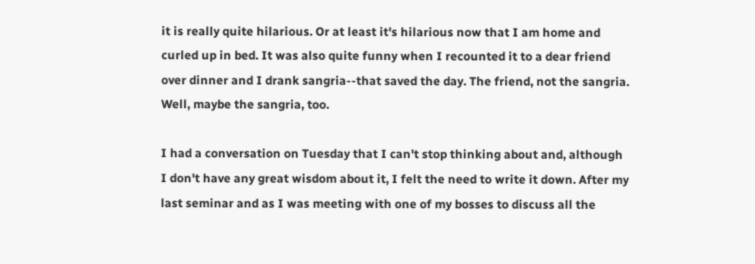it is really quite hilarious. Or at least it's hilarious now that I am home and curled up in bed. It was also quite funny when I recounted it to a dear friend over dinner and I drank sangria--that saved the day. The friend, not the sangria. Well, maybe the sangria, too.

I had a conversation on Tuesday that I can't stop thinking about and, although I don't have any great wisdom about it, I felt the need to write it down. After my last seminar and as I was meeting with one of my bosses to discuss all the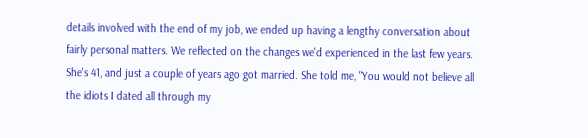details involved with the end of my job, we ended up having a lengthy conversation about fairly personal matters. We reflected on the changes we'd experienced in the last few years. She's 41, and just a couple of years ago got married. She told me, "You would not believe all the idiots I dated all through my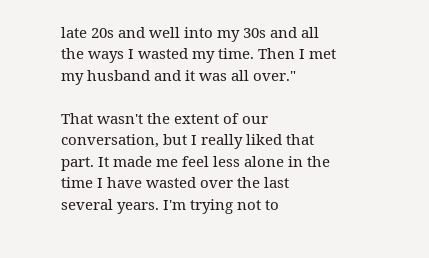late 20s and well into my 30s and all the ways I wasted my time. Then I met my husband and it was all over."

That wasn't the extent of our conversation, but I really liked that part. It made me feel less alone in the time I have wasted over the last several years. I'm trying not to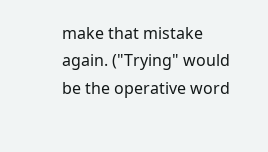make that mistake again. ("Trying" would be the operative word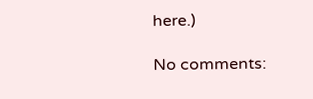here.)

No comments: